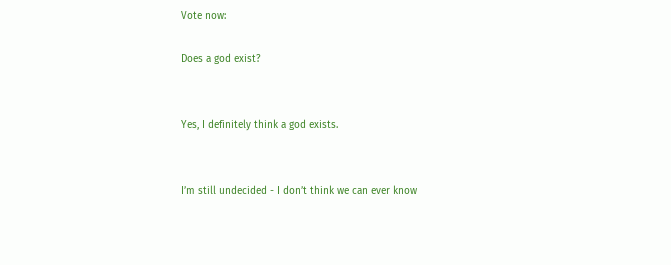Vote now:

Does a god exist?


Yes, I definitely think a god exists.


I’m still undecided - I don’t think we can ever know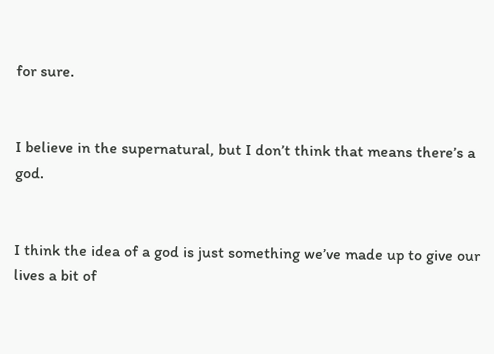for sure.


I believe in the supernatural, but I don’t think that means there’s a god.


I think the idea of a god is just something we’ve made up to give our lives a bit of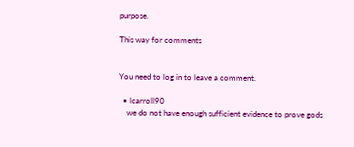purpose.

This way for comments


You need to log in to leave a comment.

  • lcarroll90
    we do not have enough sufficient evidence to prove gods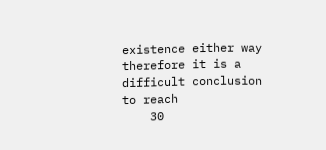existence either way therefore it is a difficult conclusion to reach
    30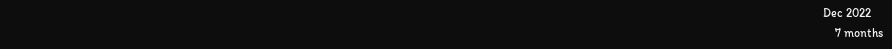Dec 2022
    7 months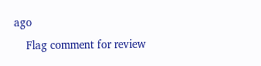ago
    Flag comment for review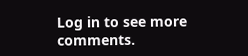Log in to see more comments.